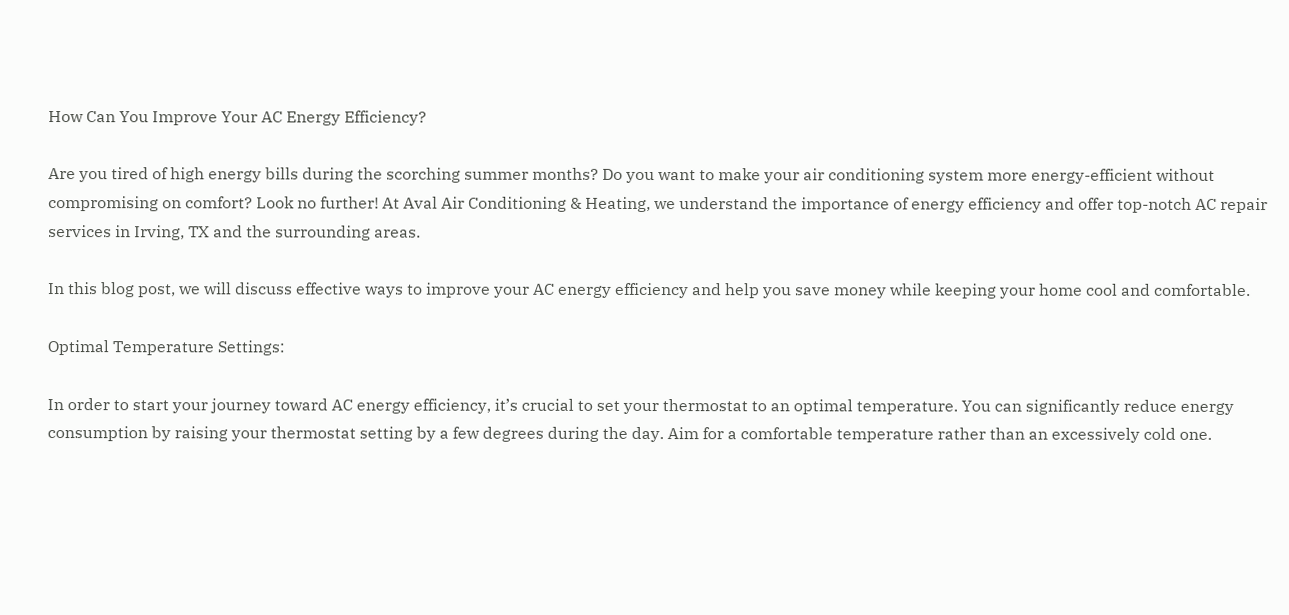How Can You Improve Your AC Energy Efficiency?

Are you tired of high energy bills during the scorching summer months? Do you want to make your air conditioning system more energy-efficient without compromising on comfort? Look no further! At Aval Air Conditioning & Heating, we understand the importance of energy efficiency and offer top-notch AC repair services in Irving, TX and the surrounding areas.

In this blog post, we will discuss effective ways to improve your AC energy efficiency and help you save money while keeping your home cool and comfortable.

Optimal Temperature Settings:

In order to start your journey toward AC energy efficiency, it’s crucial to set your thermostat to an optimal temperature. You can significantly reduce energy consumption by raising your thermostat setting by a few degrees during the day. Aim for a comfortable temperature rather than an excessively cold one.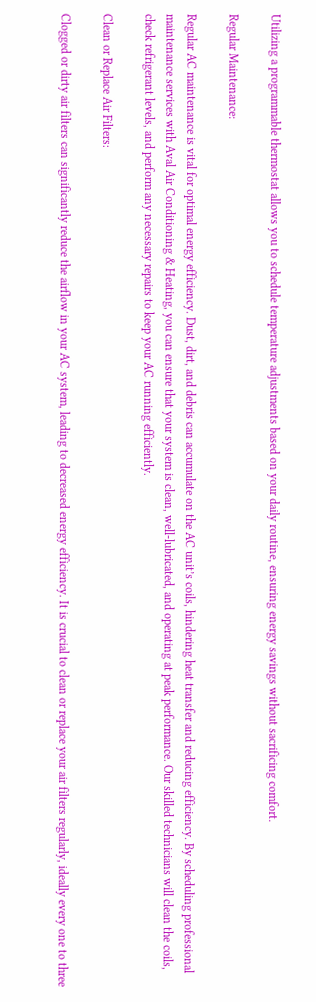Utilizing a programmable thermostat allows you to schedule temperature adjustments based on your daily routine, ensuring energy savings without sacrificing comfort.

Regular Maintenance:

Regular AC maintenance is vital for optimal energy efficiency. Dust, dirt, and debris can accumulate on the AC unit’s coils, hindering heat transfer and reducing efficiency. By scheduling professional maintenance services with Aval Air Conditioning & Heating, you can ensure that your system is clean, well-lubricated, and operating at peak performance. Our skilled technicians will clean the coils, check refrigerant levels, and perform any necessary repairs to keep your AC running efficiently.

Clean or Replace Air Filters:

Clogged or dirty air filters can significantly reduce the airflow in your AC system, leading to decreased energy efficiency. It is crucial to clean or replace your air filters regularly, ideally every one to three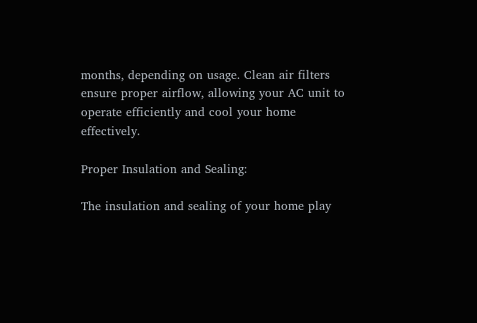months, depending on usage. Clean air filters ensure proper airflow, allowing your AC unit to operate efficiently and cool your home effectively.

Proper Insulation and Sealing:

The insulation and sealing of your home play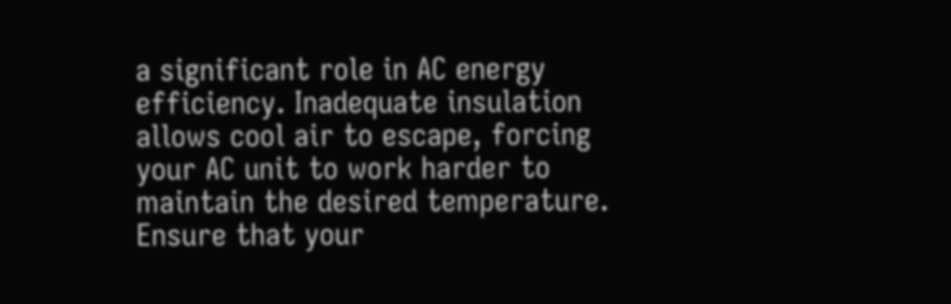a significant role in AC energy efficiency. Inadequate insulation allows cool air to escape, forcing your AC unit to work harder to maintain the desired temperature. Ensure that your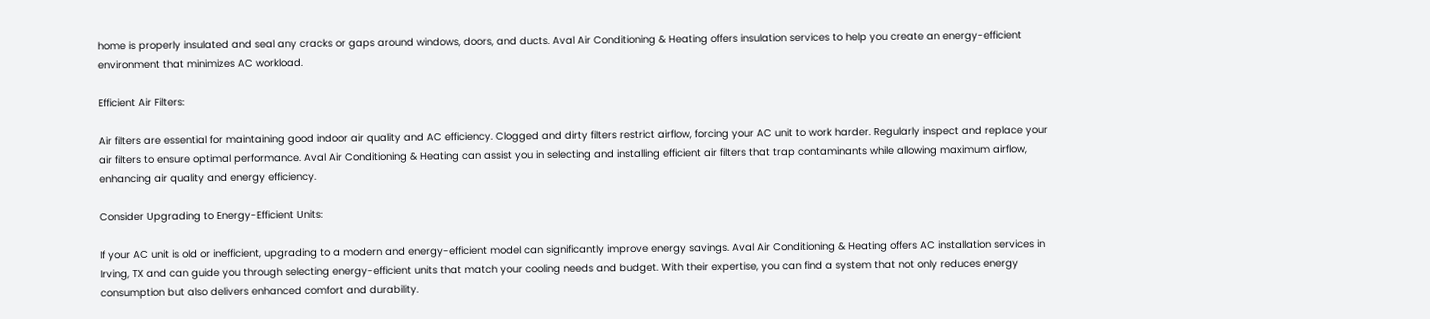home is properly insulated and seal any cracks or gaps around windows, doors, and ducts. Aval Air Conditioning & Heating offers insulation services to help you create an energy-efficient environment that minimizes AC workload.

Efficient Air Filters:

Air filters are essential for maintaining good indoor air quality and AC efficiency. Clogged and dirty filters restrict airflow, forcing your AC unit to work harder. Regularly inspect and replace your air filters to ensure optimal performance. Aval Air Conditioning & Heating can assist you in selecting and installing efficient air filters that trap contaminants while allowing maximum airflow, enhancing air quality and energy efficiency.

Consider Upgrading to Energy-Efficient Units:

If your AC unit is old or inefficient, upgrading to a modern and energy-efficient model can significantly improve energy savings. Aval Air Conditioning & Heating offers AC installation services in Irving, TX and can guide you through selecting energy-efficient units that match your cooling needs and budget. With their expertise, you can find a system that not only reduces energy consumption but also delivers enhanced comfort and durability.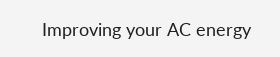Improving your AC energy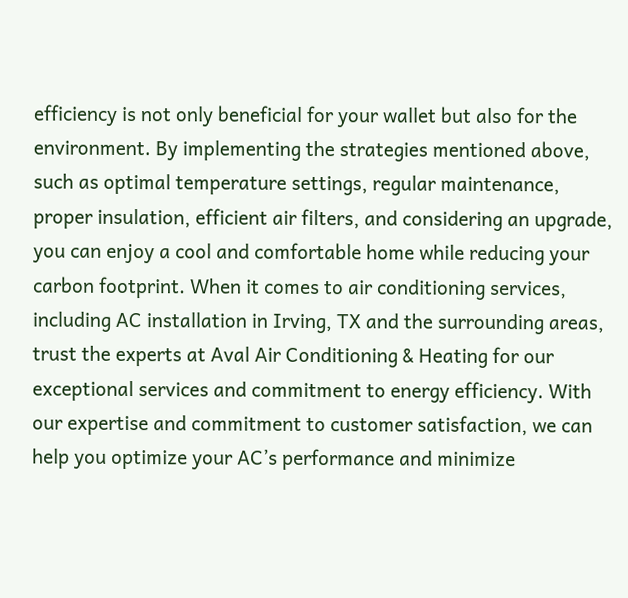efficiency is not only beneficial for your wallet but also for the environment. By implementing the strategies mentioned above, such as optimal temperature settings, regular maintenance, proper insulation, efficient air filters, and considering an upgrade, you can enjoy a cool and comfortable home while reducing your carbon footprint. When it comes to air conditioning services, including AC installation in Irving, TX and the surrounding areas, trust the experts at Aval Air Conditioning & Heating for our exceptional services and commitment to energy efficiency. With our expertise and commitment to customer satisfaction, we can help you optimize your AC’s performance and minimize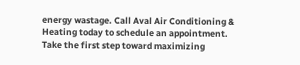energy wastage. Call Aval Air Conditioning & Heating today to schedule an appointment. Take the first step toward maximizing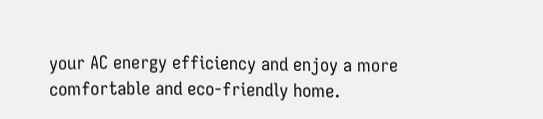your AC energy efficiency and enjoy a more comfortable and eco-friendly home.